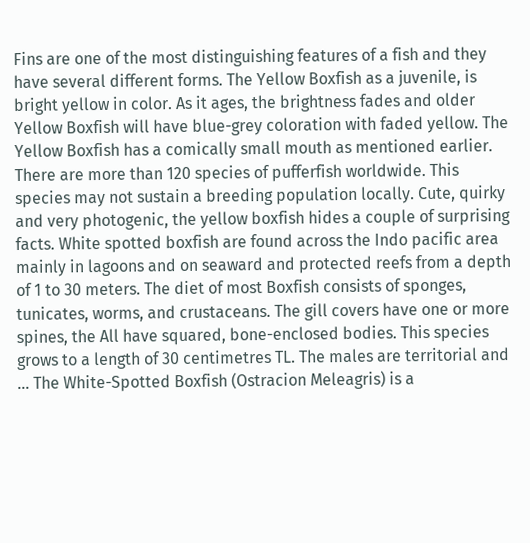Fins are one of the most distinguishing features of a fish and they have several different forms. The Yellow Boxfish as a juvenile, is bright yellow in color. As it ages, the brightness fades and older Yellow Boxfish will have blue-grey coloration with faded yellow. The Yellow Boxfish has a comically small mouth as mentioned earlier. There are more than 120 species of pufferfish worldwide. This species may not sustain a breeding population locally. Cute, quirky and very photogenic, the yellow boxfish hides a couple of surprising facts. White spotted boxfish are found across the Indo pacific area mainly in lagoons and on seaward and protected reefs from a depth of 1 to 30 meters. The diet of most Boxfish consists of sponges, tunicates, worms, and crustaceans. The gill covers have one or more spines, the All have squared, bone-enclosed bodies. This species grows to a length of 30 centimetres TL. The males are territorial and … The White-Spotted Boxfish (Ostracion Meleagris) is a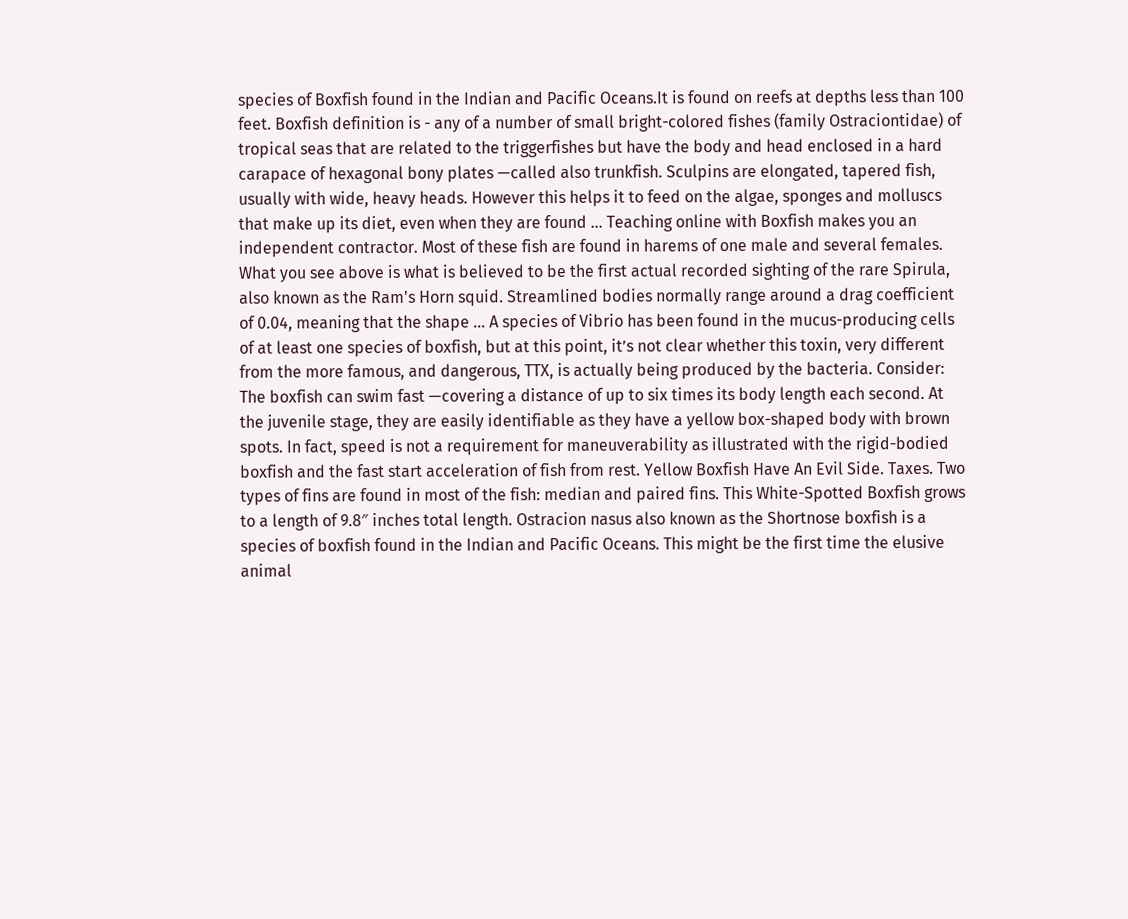species of Boxfish found in the Indian and Pacific Oceans.It is found on reefs at depths less than 100 feet. Boxfish definition is - any of a number of small bright-colored fishes (family Ostraciontidae) of tropical seas that are related to the triggerfishes but have the body and head enclosed in a hard carapace of hexagonal bony plates —called also trunkfish. Sculpins are elongated, tapered fish, usually with wide, heavy heads. However this helps it to feed on the algae, sponges and molluscs that make up its diet, even when they are found … Teaching online with Boxfish makes you an independent contractor. Most of these fish are found in harems of one male and several females. What you see above is what is believed to be the first actual recorded sighting of the rare Spirula, also known as the Ram's Horn squid. Streamlined bodies normally range around a drag coefficient of 0.04, meaning that the shape … A species of Vibrio has been found in the mucus-producing cells of at least one species of boxfish, but at this point, it’s not clear whether this toxin, very different from the more famous, and dangerous, TTX, is actually being produced by the bacteria. Consider: The boxfish can swim fast —covering a distance of up to six times its body length each second. At the juvenile stage, they are easily identifiable as they have a yellow box-shaped body with brown spots. In fact, speed is not a requirement for maneuverability as illustrated with the rigid-bodied boxfish and the fast start acceleration of fish from rest. Yellow Boxfish Have An Evil Side. Taxes. Two types of fins are found in most of the fish: median and paired fins. This White-Spotted Boxfish grows to a length of 9.8″ inches total length. Ostracion nasus also known as the Shortnose boxfish is a species of boxfish found in the Indian and Pacific Oceans. This might be the first time the elusive animal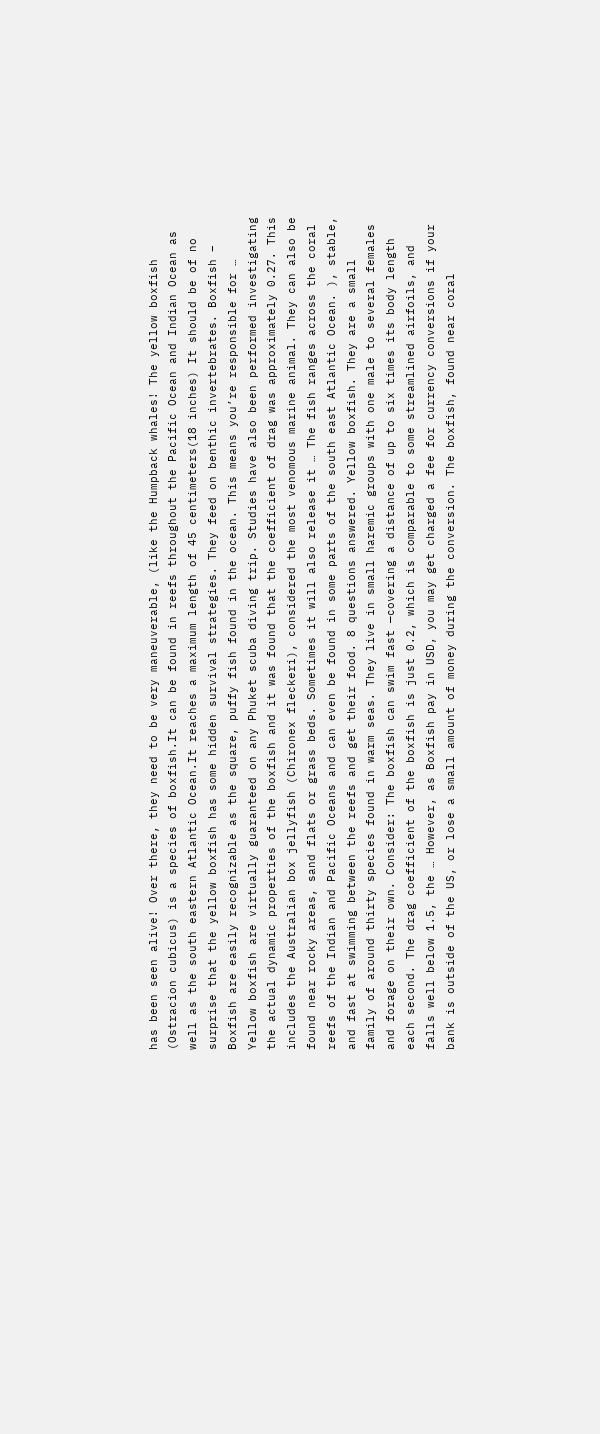has been seen alive! Over there, they need to be very maneuverable, (like the Humpback whales! The yellow boxfish (Ostracion cubicus) is a species of boxfish.It can be found in reefs throughout the Pacific Ocean and Indian Ocean as well as the south eastern Atlantic Ocean.It reaches a maximum length of 45 centimeters(18 inches) It should be of no surprise that the yellow boxfish has some hidden survival strategies. They feed on benthic invertebrates. Boxfish – Boxfish are easily recognizable as the square, puffy fish found in the ocean. This means you’re responsible for … Yellow boxfish are virtually guaranteed on any Phuket scuba diving trip. Studies have also been performed investigating the actual dynamic properties of the boxfish and it was found that the coefficient of drag was approximately 0.27. This includes the Australian box jellyfish (Chironex fleckeri), considered the most venomous marine animal. They can also be found near rocky areas, sand flats or grass beds. Sometimes it will also release it … The fish ranges across the coral reefs of the Indian and Pacific Oceans and can even be found in some parts of the south east Atlantic Ocean. ), stable, and fast at swimming between the reefs and get their food. 8 questions answered. Yellow boxfish. They are a small family of around thirty species found in warm seas. They live in small haremic groups with one male to several females and forage on their own. Consider: The boxfish can swim fast —covering a distance of up to six times its body length each second. The drag coefficient of the boxfish is just 0.2, which is comparable to some streamlined airfoils, and falls well below 1.5, the … However, as Boxfish pay in USD, you may get charged a fee for currency conversions if your bank is outside of the US, or lose a small amount of money during the conversion. The boxfish, found near coral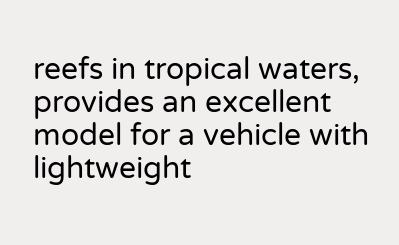reefs in tropical waters, provides an excellent model for a vehicle with lightweight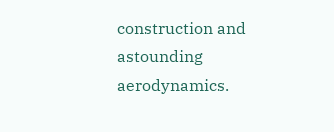construction and astounding aerodynamics.